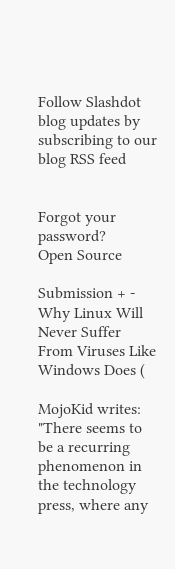Follow Slashdot blog updates by subscribing to our blog RSS feed


Forgot your password?
Open Source

Submission + - Why Linux Will Never Suffer From Viruses Like Windows Does (

MojoKid writes: "There seems to be a recurring phenomenon in the technology press, where any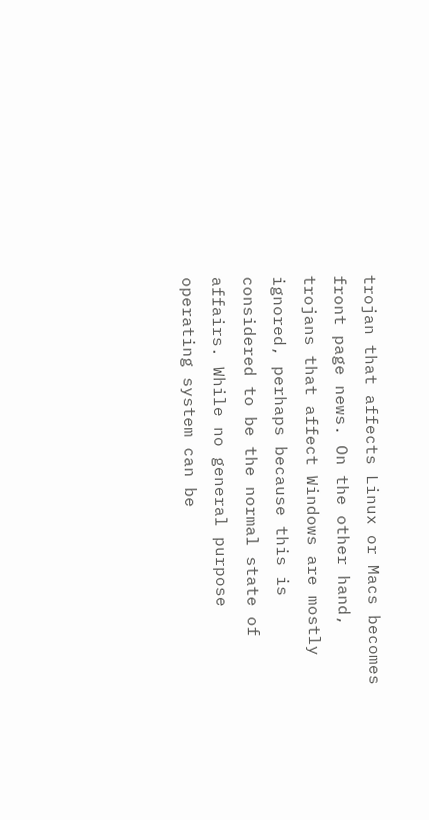trojan that affects Linux or Macs becomes front page news. On the other hand, trojans that affect Windows are mostly ignored, perhaps because this is considered to be the normal state of affairs. While no general purpose operating system can be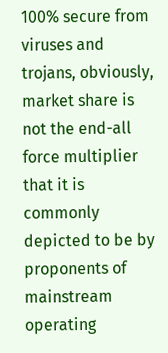100% secure from viruses and trojans, obviously, market share is not the end-all force multiplier that it is commonly depicted to be by proponents of mainstream operating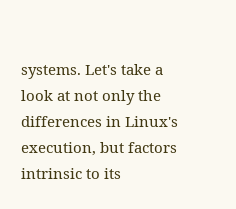systems. Let's take a look at not only the differences in Linux's execution, but factors intrinsic to its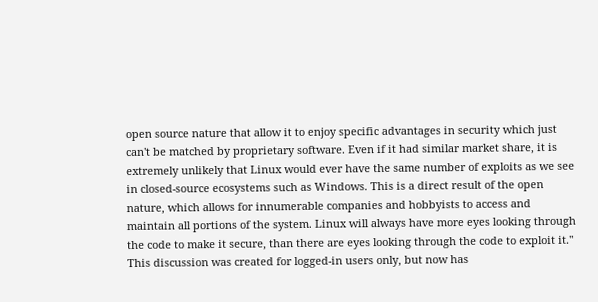open source nature that allow it to enjoy specific advantages in security which just can't be matched by proprietary software. Even if it had similar market share, it is extremely unlikely that Linux would ever have the same number of exploits as we see in closed-source ecosystems such as Windows. This is a direct result of the open nature, which allows for innumerable companies and hobbyists to access and maintain all portions of the system. Linux will always have more eyes looking through the code to make it secure, than there are eyes looking through the code to exploit it."
This discussion was created for logged-in users only, but now has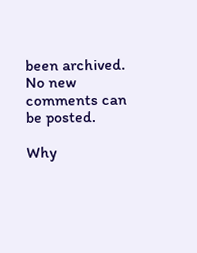been archived. No new comments can be posted.

Why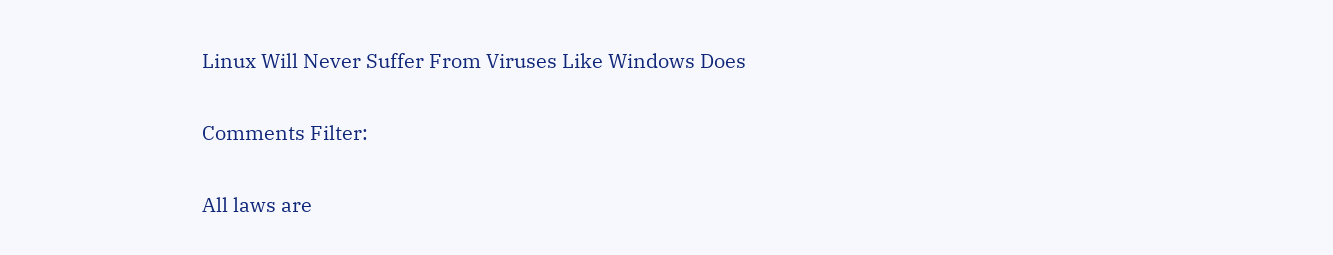Linux Will Never Suffer From Viruses Like Windows Does

Comments Filter:

All laws are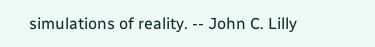simulations of reality. -- John C. Lilly